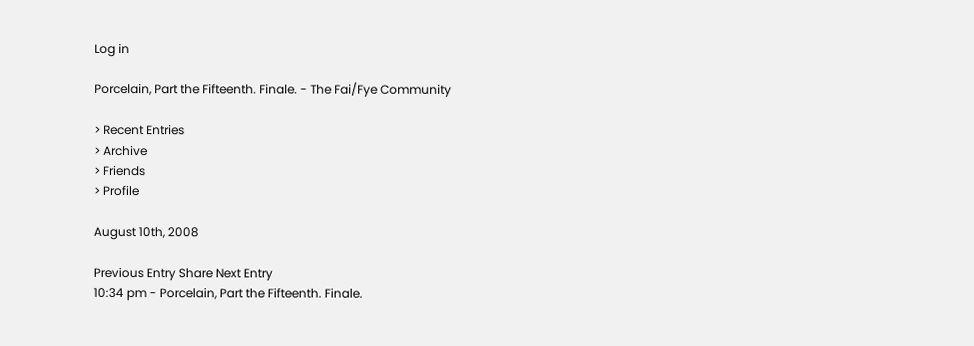Log in

Porcelain, Part the Fifteenth. Finale. - The Fai/Fye Community

> Recent Entries
> Archive
> Friends
> Profile

August 10th, 2008

Previous Entry Share Next Entry
10:34 pm - Porcelain, Part the Fifteenth. Finale.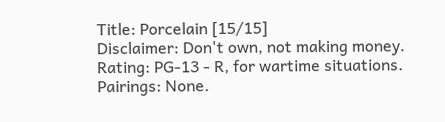Title: Porcelain [15/15]
Disclaimer: Don't own, not making money.
Rating: PG-13 - R, for wartime situations.
Pairings: None.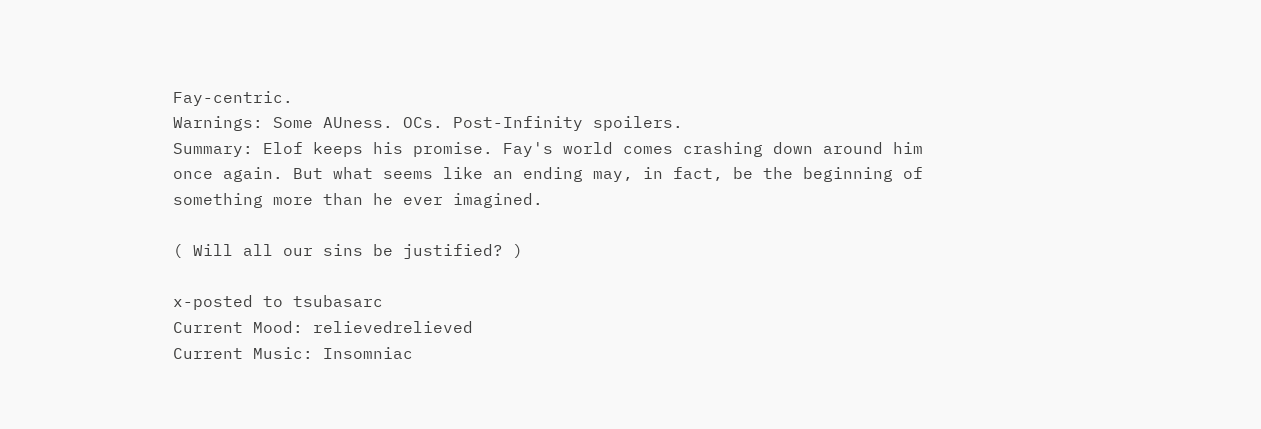Fay-centric.
Warnings: Some AUness. OCs. Post-Infinity spoilers.
Summary: Elof keeps his promise. Fay's world comes crashing down around him once again. But what seems like an ending may, in fact, be the beginning of something more than he ever imagined.

( Will all our sins be justified? )

x-posted to tsubasarc
Current Mood: relievedrelieved
Current Music: Insomniac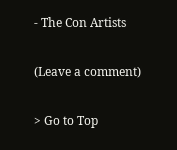- The Con Artists

(Leave a comment)

> Go to Top